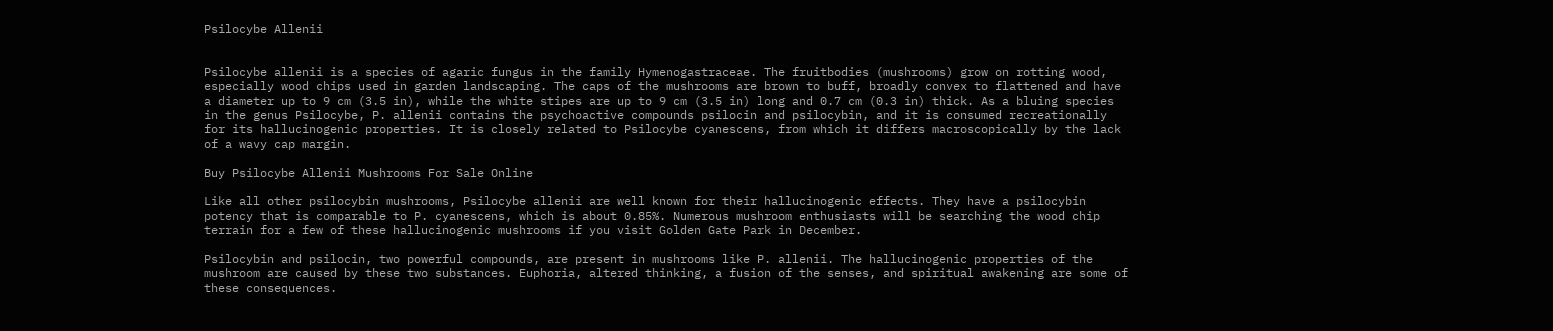Psilocybe Allenii


Psilocybe allenii is a species of agaric fungus in the family Hymenogastraceae. The fruitbodies (mushrooms) grow on rotting wood, especially wood chips used in garden landscaping. The caps of the mushrooms are brown to buff, broadly convex to flattened and have a diameter up to 9 cm (3.5 in), while the white stipes are up to 9 cm (3.5 in) long and 0.7 cm (0.3 in) thick. As a bluing species in the genus Psilocybe, P. allenii contains the psychoactive compounds psilocin and psilocybin, and it is consumed recreationally for its hallucinogenic properties. It is closely related to Psilocybe cyanescens, from which it differs macroscopically by the lack of a wavy cap margin.

Buy Psilocybe Allenii Mushrooms For Sale Online

Like all other psilocybin mushrooms, Psilocybe allenii are well known for their hallucinogenic effects. They have a psilocybin potency that is comparable to P. cyanescens, which is about 0.85%. Numerous mushroom enthusiasts will be searching the wood chip terrain for a few of these hallucinogenic mushrooms if you visit Golden Gate Park in December.

Psilocybin and psilocin, two powerful compounds, are present in mushrooms like P. allenii. The hallucinogenic properties of the mushroom are caused by these two substances. Euphoria, altered thinking, a fusion of the senses, and spiritual awakening are some of these consequences.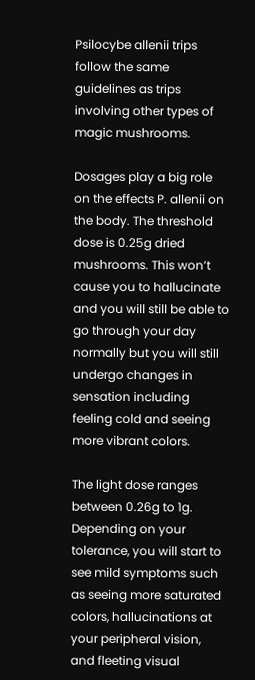Psilocybe allenii trips follow the same guidelines as trips involving other types of magic mushrooms.

Dosages play a big role on the effects P. allenii on the body. The threshold dose is 0.25g dried mushrooms. This won’t cause you to hallucinate and you will still be able to go through your day normally but you will still undergo changes in sensation including feeling cold and seeing more vibrant colors.

The light dose ranges between 0.26g to 1g. Depending on your tolerance, you will start to see mild symptoms such as seeing more saturated colors, hallucinations at your peripheral vision, and fleeting visual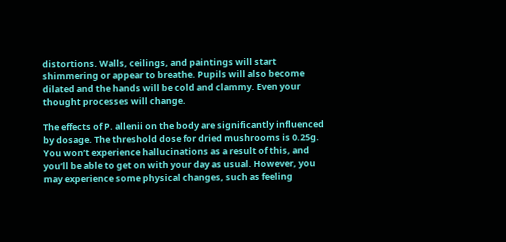distortions. Walls, ceilings, and paintings will start shimmering or appear to breathe. Pupils will also become dilated and the hands will be cold and clammy. Even your thought processes will change.

The effects of P. allenii on the body are significantly influenced by dosage. The threshold dose for dried mushrooms is 0.25g. You won’t experience hallucinations as a result of this, and you’ll be able to get on with your day as usual. However, you may experience some physical changes, such as feeling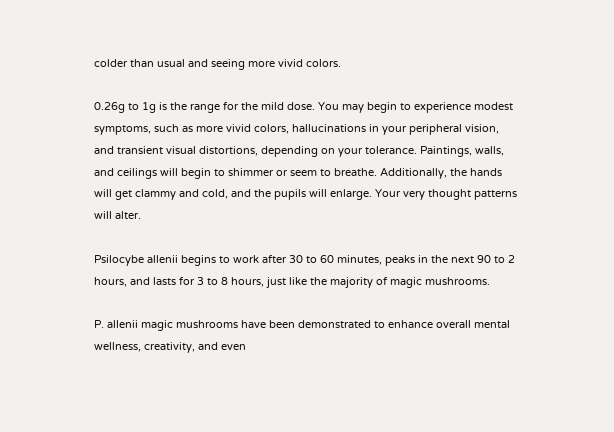colder than usual and seeing more vivid colors.

0.26g to 1g is the range for the mild dose. You may begin to experience modest symptoms, such as more vivid colors, hallucinations in your peripheral vision, and transient visual distortions, depending on your tolerance. Paintings, walls, and ceilings will begin to shimmer or seem to breathe. Additionally, the hands will get clammy and cold, and the pupils will enlarge. Your very thought patterns will alter.

Psilocybe allenii begins to work after 30 to 60 minutes, peaks in the next 90 to 2 hours, and lasts for 3 to 8 hours, just like the majority of magic mushrooms.

P. allenii magic mushrooms have been demonstrated to enhance overall mental wellness, creativity, and even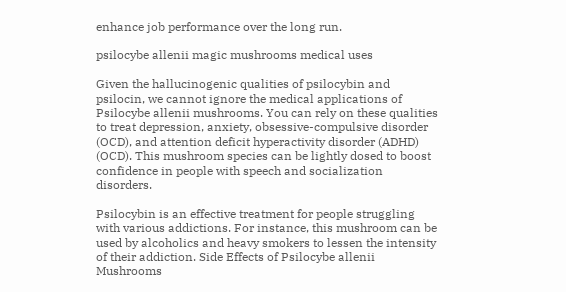enhance job performance over the long run.

psilocybe allenii magic mushrooms medical uses

Given the hallucinogenic qualities of psilocybin and psilocin, we cannot ignore the medical applications of Psilocybe allenii mushrooms. You can rely on these qualities to treat depression, anxiety, obsessive-compulsive disorder (OCD), and attention deficit hyperactivity disorder (ADHD) (OCD). This mushroom species can be lightly dosed to boost confidence in people with speech and socialization disorders.

Psilocybin is an effective treatment for people struggling with various addictions. For instance, this mushroom can be used by alcoholics and heavy smokers to lessen the intensity of their addiction. Side Effects of Psilocybe allenii Mushrooms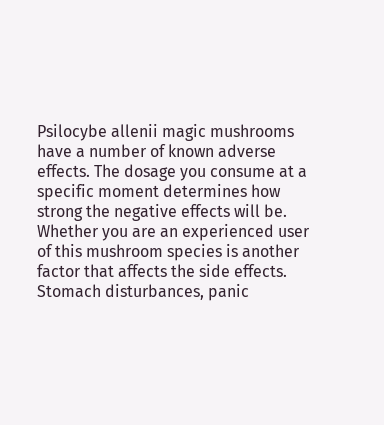Psilocybe allenii magic mushrooms have a number of known adverse effects. The dosage you consume at a specific moment determines how strong the negative effects will be. Whether you are an experienced user of this mushroom species is another factor that affects the side effects. Stomach disturbances, panic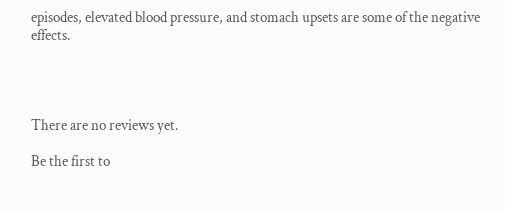episodes, elevated blood pressure, and stomach upsets are some of the negative effects.




There are no reviews yet.

Be the first to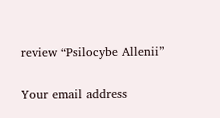review “Psilocybe Allenii”

Your email address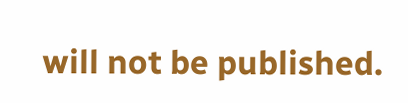will not be published.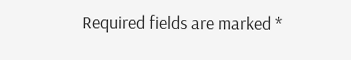Required fields are marked *